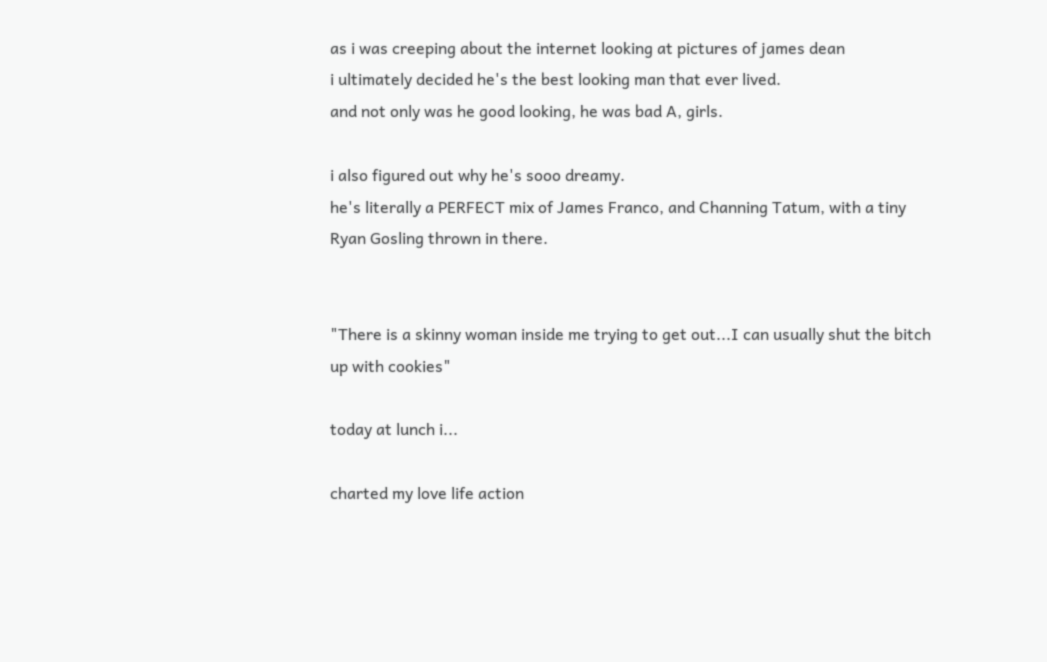as i was creeping about the internet looking at pictures of james dean
i ultimately decided he's the best looking man that ever lived.
and not only was he good looking, he was bad A, girls.

i also figured out why he's sooo dreamy.
he's literally a PERFECT mix of James Franco, and Channing Tatum, with a tiny Ryan Gosling thrown in there.


"There is a skinny woman inside me trying to get out...I can usually shut the bitch up with cookies"

today at lunch i...

charted my love life action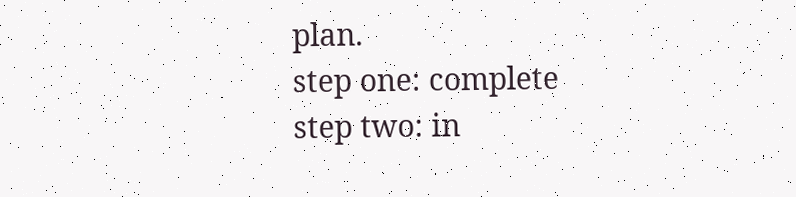plan.
step one: complete
step two: in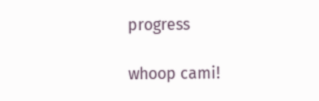progress

whoop cami!